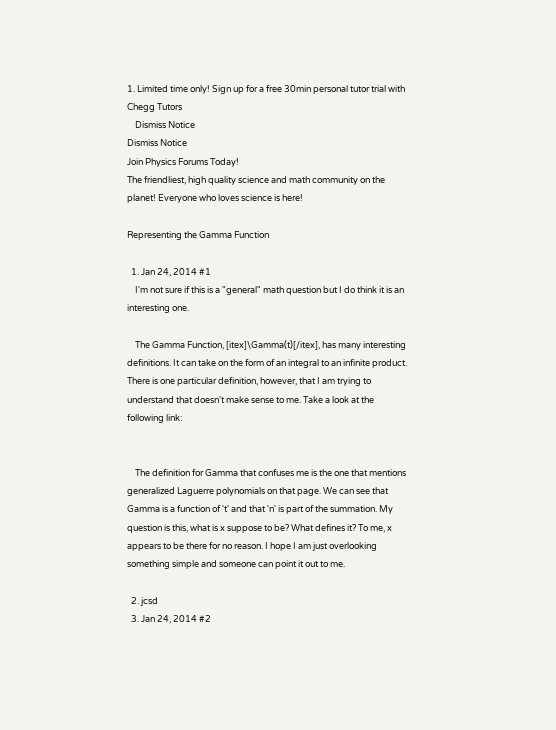1. Limited time only! Sign up for a free 30min personal tutor trial with Chegg Tutors
    Dismiss Notice
Dismiss Notice
Join Physics Forums Today!
The friendliest, high quality science and math community on the planet! Everyone who loves science is here!

Representing the Gamma Function

  1. Jan 24, 2014 #1
    I'm not sure if this is a "general" math question but I do think it is an interesting one.

    The Gamma Function, [itex]\Gamma(t)[/itex], has many interesting definitions. It can take on the form of an integral to an infinite product. There is one particular definition, however, that I am trying to understand that doesn't make sense to me. Take a look at the following link:


    The definition for Gamma that confuses me is the one that mentions generalized Laguerre polynomials on that page. We can see that Gamma is a function of 't' and that 'n' is part of the summation. My question is this, what is x suppose to be? What defines it? To me, x appears to be there for no reason. I hope I am just overlooking something simple and someone can point it out to me.

  2. jcsd
  3. Jan 24, 2014 #2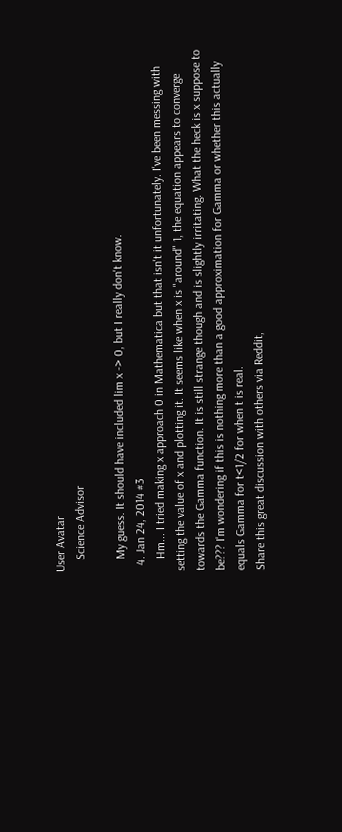User Avatar
    Science Advisor

    My guess. It should have included lim x -> 0, but I really don't know.
  4. Jan 24, 2014 #3
    Hm... I tried making x approach 0 in Mathematica but that isn't it unfortunately. I've been messing with setting the value of x and plotting it. It seems like when x is "around" 1, the equation appears to converge towards the Gamma function. It is still strange though and is slightly irritating. What the heck is x suppose to be??? I'm wondering if this is nothing more than a good approximation for Gamma or whether this actually equals Gamma for t<1/2 for when t is real.
Share this great discussion with others via Reddit,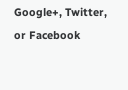Google+, Twitter, or Facebook